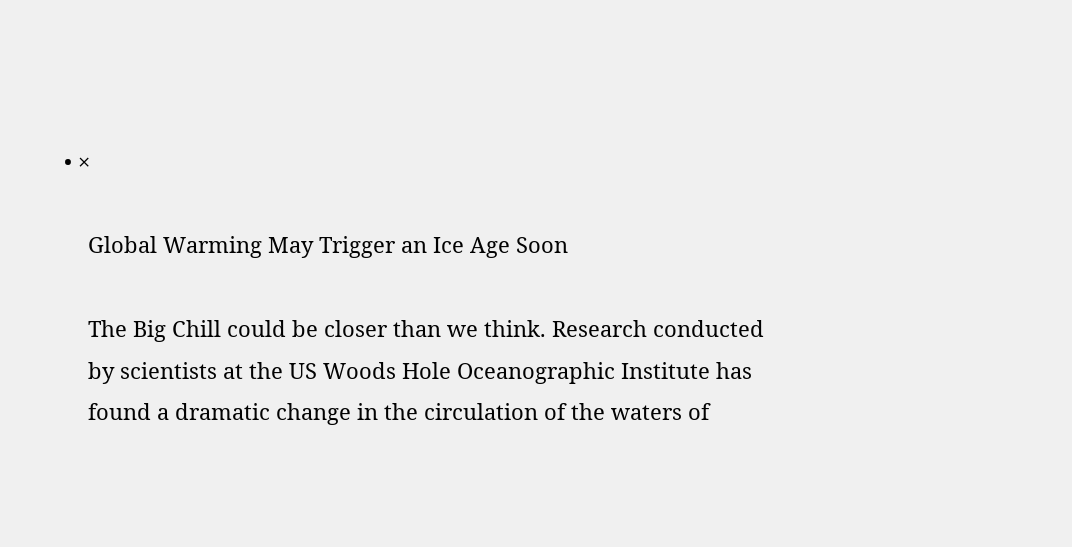• ×

    Global Warming May Trigger an Ice Age Soon

    The Big Chill could be closer than we think. Research conducted
    by scientists at the US Woods Hole Oceanographic Institute has
    found a dramatic change in the circulation of the waters of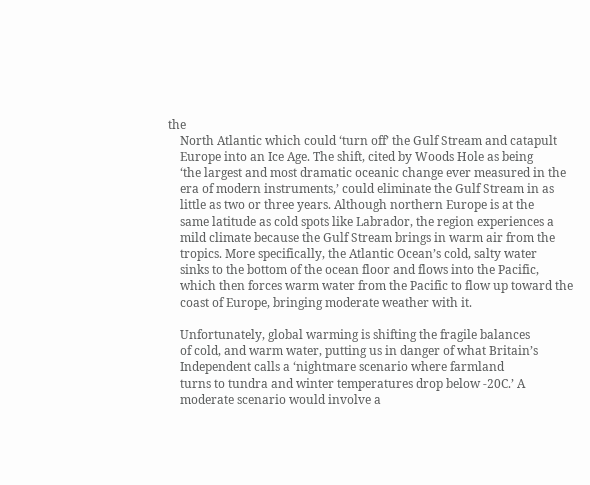the
    North Atlantic which could ‘turn off’ the Gulf Stream and catapult
    Europe into an Ice Age. The shift, cited by Woods Hole as being
    ‘the largest and most dramatic oceanic change ever measured in the
    era of modern instruments,’ could eliminate the Gulf Stream in as
    little as two or three years. Although northern Europe is at the
    same latitude as cold spots like Labrador, the region experiences a
    mild climate because the Gulf Stream brings in warm air from the
    tropics. More specifically, the Atlantic Ocean’s cold, salty water
    sinks to the bottom of the ocean floor and flows into the Pacific,
    which then forces warm water from the Pacific to flow up toward the
    coast of Europe, bringing moderate weather with it.

    Unfortunately, global warming is shifting the fragile balances
    of cold, and warm water, putting us in danger of what Britain’s
    Independent calls a ‘nightmare scenario where farmland
    turns to tundra and winter temperatures drop below -20C.’ A
    moderate scenario would involve a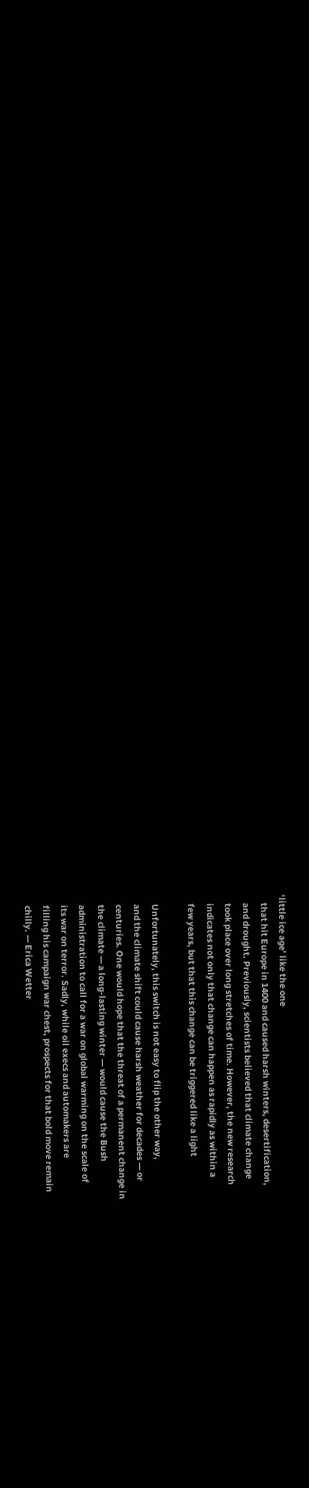‘little ice age’ like the one
    that hit Europe in 1400 and caused harsh winters, desertification,
    and drought. Previously, scientists believed that climate change
    took place over long stretches of time. However, the new research
    indicates not only that change can happen as rapidly as within a
    few years, but that this change can be triggered like a light

    Unfortunately, this switch is not easy to flip the other way,
    and the climate shift could cause harsh weather for decades — or
    centuries. One would hope that the threat of a permanent change in
    the climate — a long-lasting winter — would cause the Bush
    administration to call for a war on global warming on the scale of
    its war on terror. Sadly, while oil execs and automakers are
    filling his campaign war chest, prospects for that bold move remain
    chilly. — Erica Wetter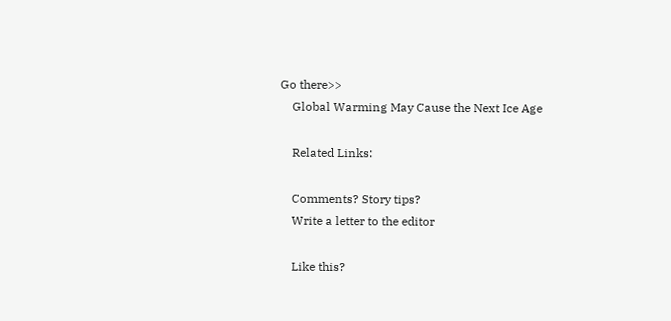Go there>>
    Global Warming May Cause the Next Ice Age

    Related Links:

    Comments? Story tips?
    Write a letter to the editor

    Like this?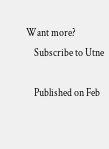Want more?
    Subscribe to Utne

    Published on Feb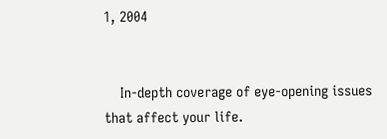1, 2004


    In-depth coverage of eye-opening issues that affect your life.